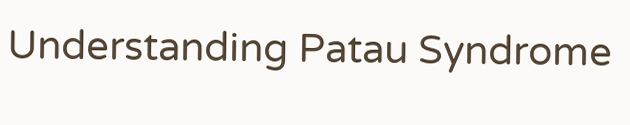Understanding Patau Syndrome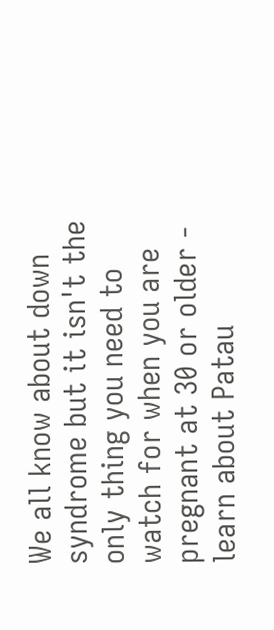We all know about down syndrome but it isn't the only thing you need to watch for when you are pregnant at 30 or older - learn about Patau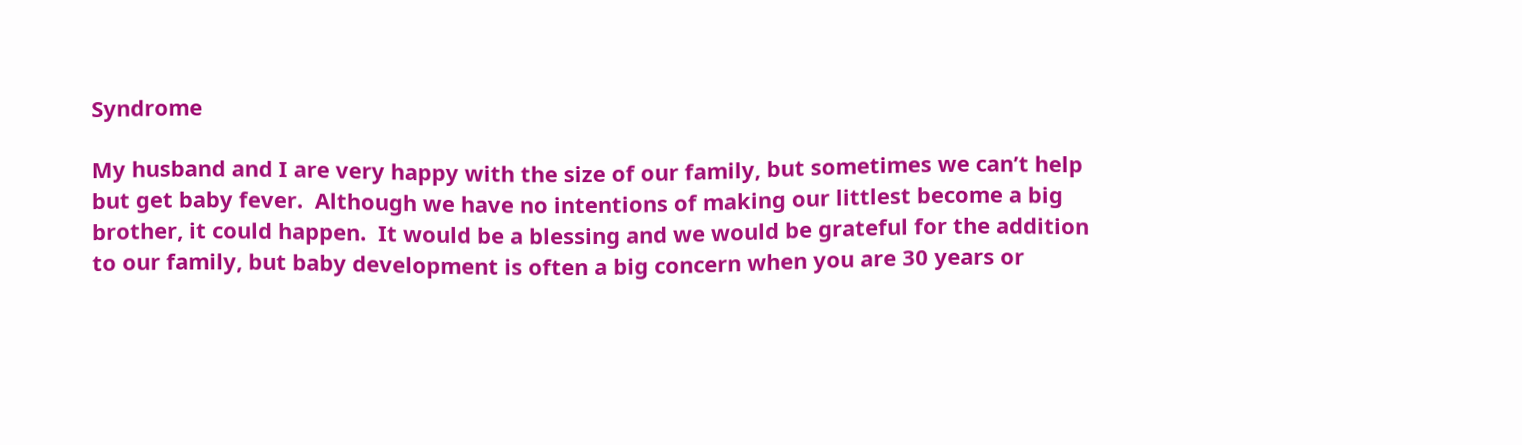Syndrome

My husband and I are very happy with the size of our family, but sometimes we can’t help but get baby fever.  Although we have no intentions of making our littlest become a big brother, it could happen.  It would be a blessing and we would be grateful for the addition to our family, but baby development is often a big concern when you are 30 years or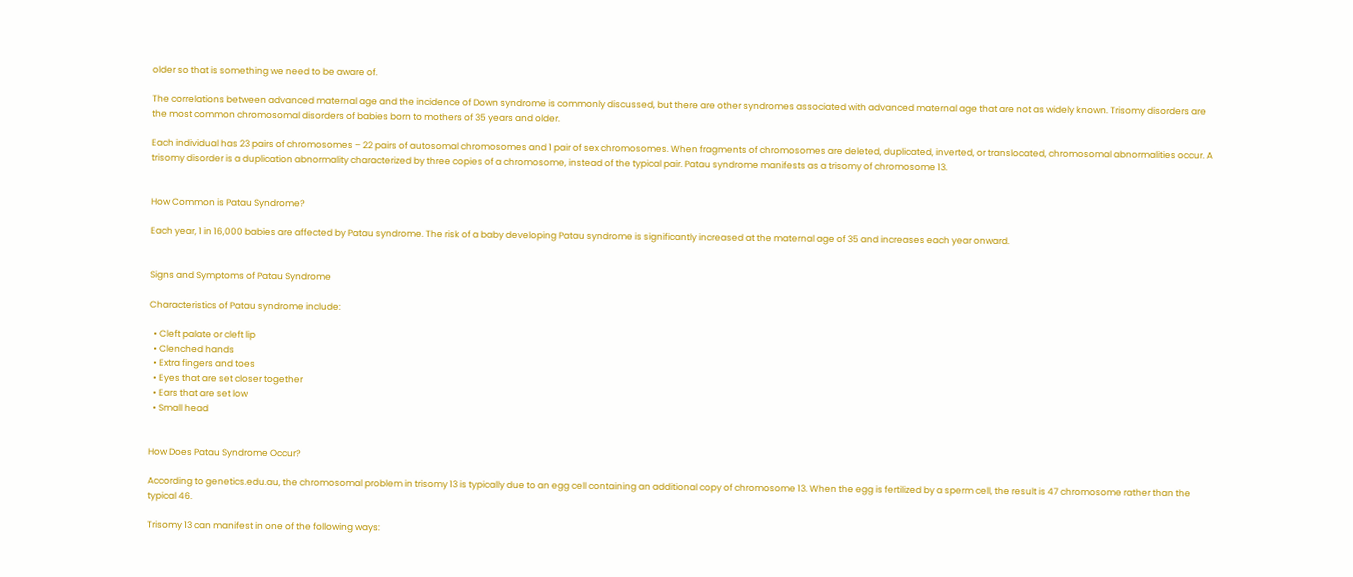older so that is something we need to be aware of.

The correlations between advanced maternal age and the incidence of Down syndrome is commonly discussed, but there are other syndromes associated with advanced maternal age that are not as widely known. Trisomy disorders are the most common chromosomal disorders of babies born to mothers of 35 years and older.

Each individual has 23 pairs of chromosomes – 22 pairs of autosomal chromosomes and 1 pair of sex chromosomes. When fragments of chromosomes are deleted, duplicated, inverted, or translocated, chromosomal abnormalities occur. A trisomy disorder is a duplication abnormality characterized by three copies of a chromosome, instead of the typical pair. Patau syndrome manifests as a trisomy of chromosome 13.


How Common is Patau Syndrome?

Each year, 1 in 16,000 babies are affected by Patau syndrome. The risk of a baby developing Patau syndrome is significantly increased at the maternal age of 35 and increases each year onward.


Signs and Symptoms of Patau Syndrome

Characteristics of Patau syndrome include:

  • Cleft palate or cleft lip
  • Clenched hands
  • Extra fingers and toes
  • Eyes that are set closer together
  • Ears that are set low
  • Small head


How Does Patau Syndrome Occur?

According to genetics.edu.au, the chromosomal problem in trisomy 13 is typically due to an egg cell containing an additional copy of chromosome 13. When the egg is fertilized by a sperm cell, the result is 47 chromosome rather than the typical 46.

Trisomy 13 can manifest in one of the following ways: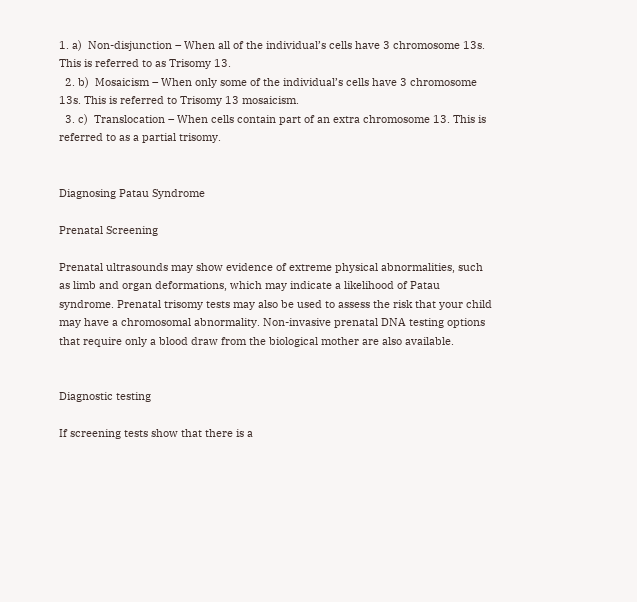1. a)  Non-disjunction – When all of the individual’s cells have 3 chromosome 13s. This is referred to as Trisomy 13.
  2. b)  Mosaicism – When only some of the individual’s cells have 3 chromosome 13s. This is referred to Trisomy 13 mosaicism.
  3. c)  Translocation – When cells contain part of an extra chromosome 13. This is referred to as a partial trisomy.


Diagnosing Patau Syndrome

Prenatal Screening

Prenatal ultrasounds may show evidence of extreme physical abnormalities, such as limb and organ deformations, which may indicate a likelihood of Patau syndrome. Prenatal trisomy tests may also be used to assess the risk that your child may have a chromosomal abnormality. Non-invasive prenatal DNA testing options that require only a blood draw from the biological mother are also available.


Diagnostic testing

If screening tests show that there is a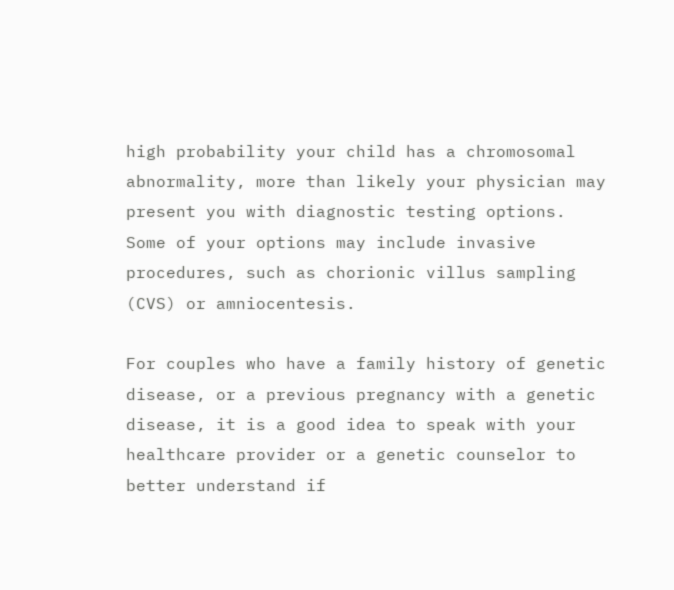high probability your child has a chromosomal abnormality, more than likely your physician may present you with diagnostic testing options. Some of your options may include invasive procedures, such as chorionic villus sampling (CVS) or amniocentesis.

For couples who have a family history of genetic disease, or a previous pregnancy with a genetic disease, it is a good idea to speak with your healthcare provider or a genetic counselor to better understand if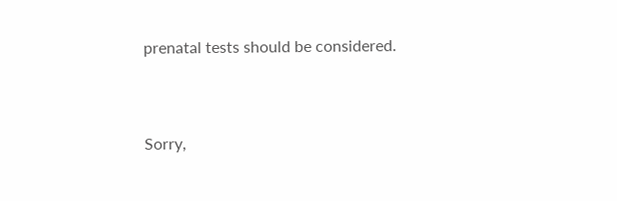prenatal tests should be considered.


Sorry,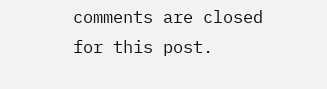comments are closed for this post.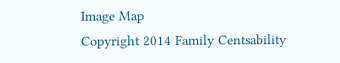Image Map
Copyright 2014 Family Centsability